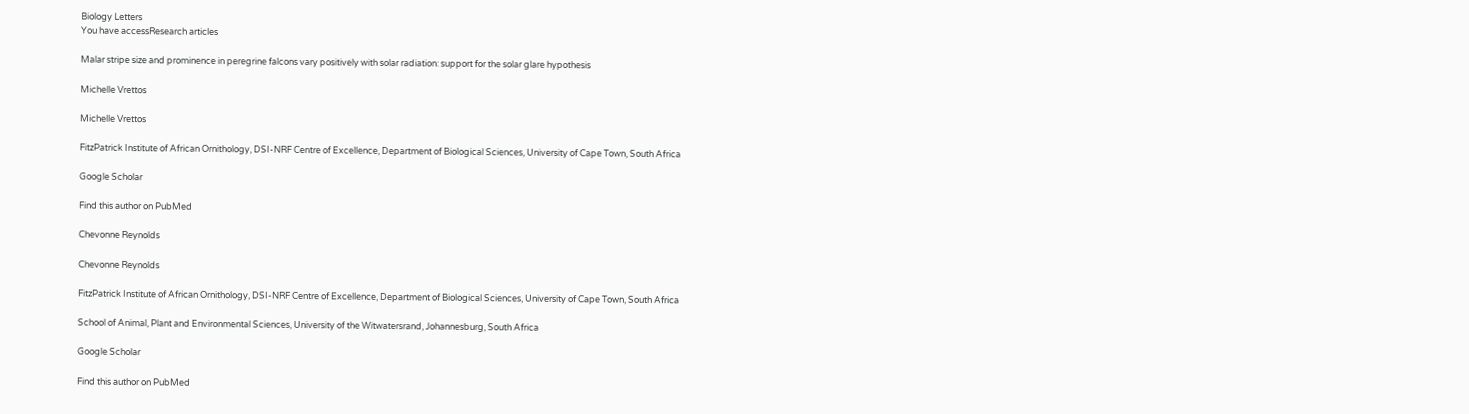Biology Letters
You have accessResearch articles

Malar stripe size and prominence in peregrine falcons vary positively with solar radiation: support for the solar glare hypothesis

Michelle Vrettos

Michelle Vrettos

FitzPatrick Institute of African Ornithology, DSI-NRF Centre of Excellence, Department of Biological Sciences, University of Cape Town, South Africa

Google Scholar

Find this author on PubMed

Chevonne Reynolds

Chevonne Reynolds

FitzPatrick Institute of African Ornithology, DSI-NRF Centre of Excellence, Department of Biological Sciences, University of Cape Town, South Africa

School of Animal, Plant and Environmental Sciences, University of the Witwatersrand, Johannesburg, South Africa

Google Scholar

Find this author on PubMed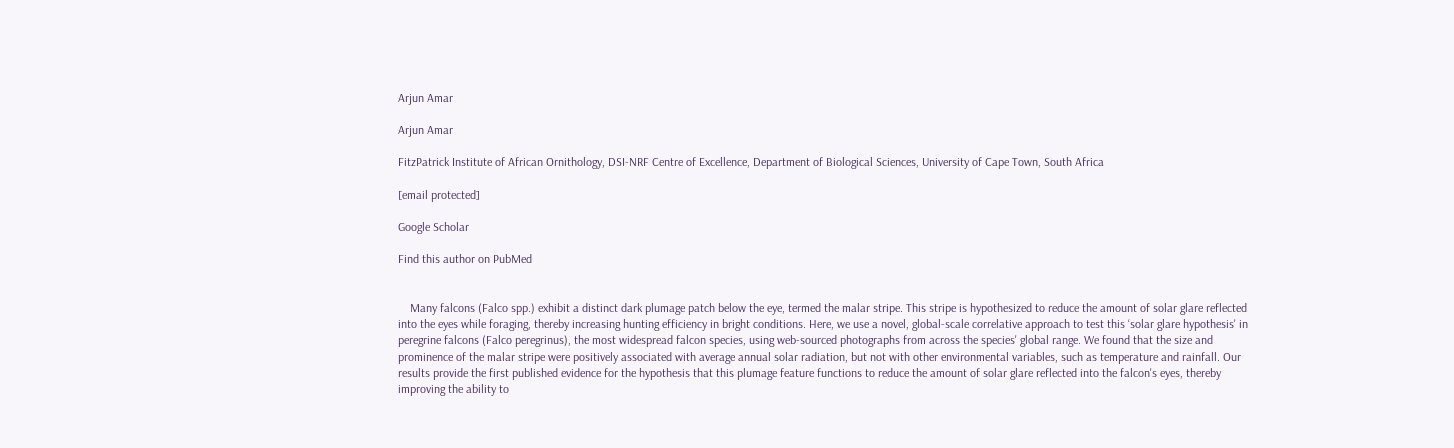Arjun Amar

Arjun Amar

FitzPatrick Institute of African Ornithology, DSI-NRF Centre of Excellence, Department of Biological Sciences, University of Cape Town, South Africa

[email protected]

Google Scholar

Find this author on PubMed


    Many falcons (Falco spp.) exhibit a distinct dark plumage patch below the eye, termed the malar stripe. This stripe is hypothesized to reduce the amount of solar glare reflected into the eyes while foraging, thereby increasing hunting efficiency in bright conditions. Here, we use a novel, global-scale correlative approach to test this ‘solar glare hypothesis' in peregrine falcons (Falco peregrinus), the most widespread falcon species, using web-sourced photographs from across the species' global range. We found that the size and prominence of the malar stripe were positively associated with average annual solar radiation, but not with other environmental variables, such as temperature and rainfall. Our results provide the first published evidence for the hypothesis that this plumage feature functions to reduce the amount of solar glare reflected into the falcon's eyes, thereby improving the ability to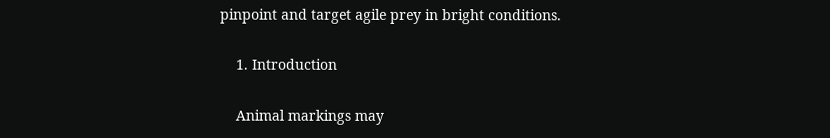pinpoint and target agile prey in bright conditions.

    1. Introduction

    Animal markings may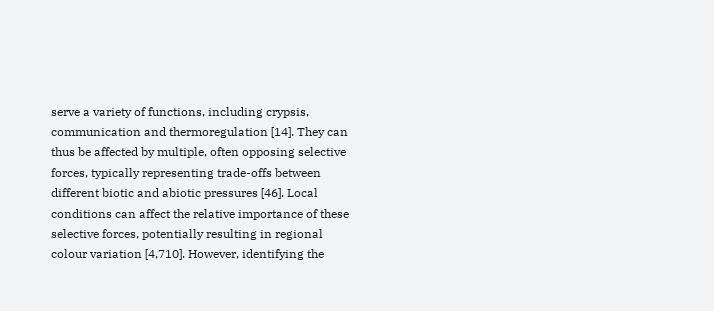serve a variety of functions, including crypsis, communication and thermoregulation [14]. They can thus be affected by multiple, often opposing selective forces, typically representing trade-offs between different biotic and abiotic pressures [46]. Local conditions can affect the relative importance of these selective forces, potentially resulting in regional colour variation [4,710]. However, identifying the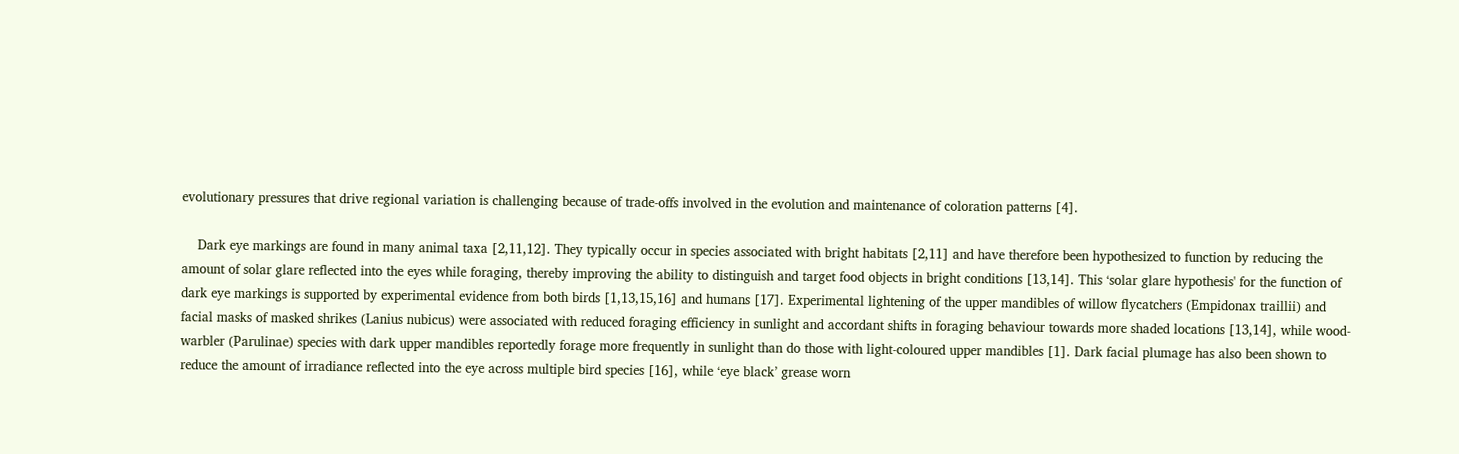evolutionary pressures that drive regional variation is challenging because of trade-offs involved in the evolution and maintenance of coloration patterns [4].

    Dark eye markings are found in many animal taxa [2,11,12]. They typically occur in species associated with bright habitats [2,11] and have therefore been hypothesized to function by reducing the amount of solar glare reflected into the eyes while foraging, thereby improving the ability to distinguish and target food objects in bright conditions [13,14]. This ‘solar glare hypothesis' for the function of dark eye markings is supported by experimental evidence from both birds [1,13,15,16] and humans [17]. Experimental lightening of the upper mandibles of willow flycatchers (Empidonax traillii) and facial masks of masked shrikes (Lanius nubicus) were associated with reduced foraging efficiency in sunlight and accordant shifts in foraging behaviour towards more shaded locations [13,14], while wood-warbler (Parulinae) species with dark upper mandibles reportedly forage more frequently in sunlight than do those with light-coloured upper mandibles [1]. Dark facial plumage has also been shown to reduce the amount of irradiance reflected into the eye across multiple bird species [16], while ‘eye black’ grease worn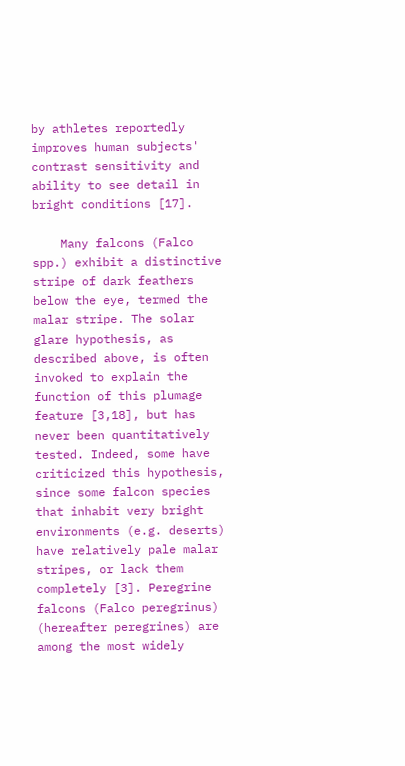by athletes reportedly improves human subjects' contrast sensitivity and ability to see detail in bright conditions [17].

    Many falcons (Falco spp.) exhibit a distinctive stripe of dark feathers below the eye, termed the malar stripe. The solar glare hypothesis, as described above, is often invoked to explain the function of this plumage feature [3,18], but has never been quantitatively tested. Indeed, some have criticized this hypothesis, since some falcon species that inhabit very bright environments (e.g. deserts) have relatively pale malar stripes, or lack them completely [3]. Peregrine falcons (Falco peregrinus) (hereafter peregrines) are among the most widely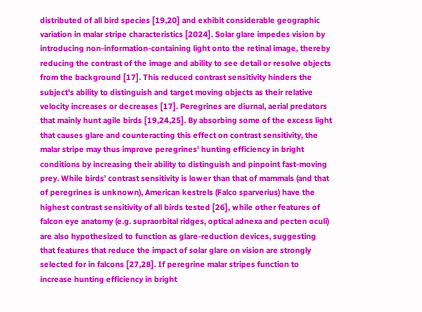distributed of all bird species [19,20] and exhibit considerable geographic variation in malar stripe characteristics [2024]. Solar glare impedes vision by introducing non-information-containing light onto the retinal image, thereby reducing the contrast of the image and ability to see detail or resolve objects from the background [17]. This reduced contrast sensitivity hinders the subject's ability to distinguish and target moving objects as their relative velocity increases or decreases [17]. Peregrines are diurnal, aerial predators that mainly hunt agile birds [19,24,25]. By absorbing some of the excess light that causes glare and counteracting this effect on contrast sensitivity, the malar stripe may thus improve peregrines' hunting efficiency in bright conditions by increasing their ability to distinguish and pinpoint fast-moving prey. While birds’ contrast sensitivity is lower than that of mammals (and that of peregrines is unknown), American kestrels (Falco sparverius) have the highest contrast sensitivity of all birds tested [26], while other features of falcon eye anatomy (e.g. supraorbital ridges, optical adnexa and pecten oculi) are also hypothesized to function as glare-reduction devices, suggesting that features that reduce the impact of solar glare on vision are strongly selected for in falcons [27,28]. If peregrine malar stripes function to increase hunting efficiency in bright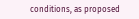conditions, as proposed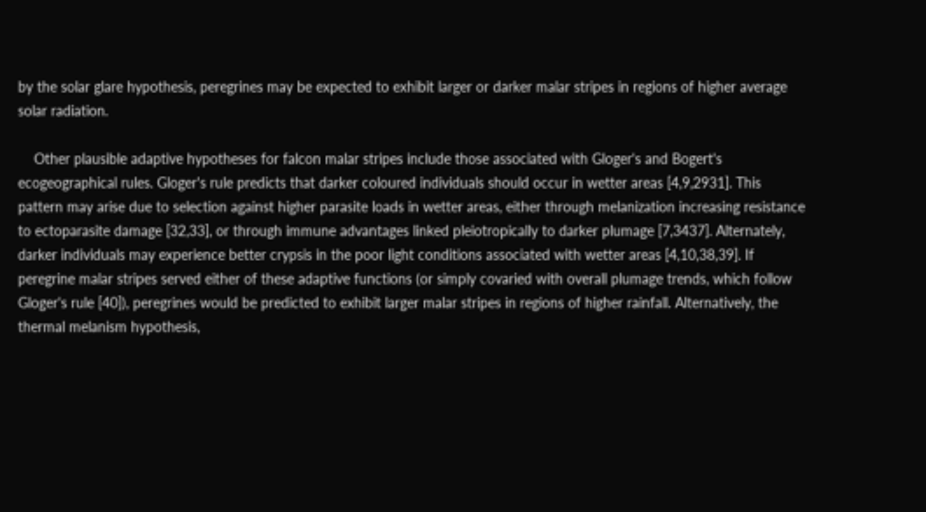by the solar glare hypothesis, peregrines may be expected to exhibit larger or darker malar stripes in regions of higher average solar radiation.

    Other plausible adaptive hypotheses for falcon malar stripes include those associated with Gloger's and Bogert's ecogeographical rules. Gloger's rule predicts that darker coloured individuals should occur in wetter areas [4,9,2931]. This pattern may arise due to selection against higher parasite loads in wetter areas, either through melanization increasing resistance to ectoparasite damage [32,33], or through immune advantages linked pleiotropically to darker plumage [7,3437]. Alternately, darker individuals may experience better crypsis in the poor light conditions associated with wetter areas [4,10,38,39]. If peregrine malar stripes served either of these adaptive functions (or simply covaried with overall plumage trends, which follow Gloger's rule [40]), peregrines would be predicted to exhibit larger malar stripes in regions of higher rainfall. Alternatively, the thermal melanism hypothesis,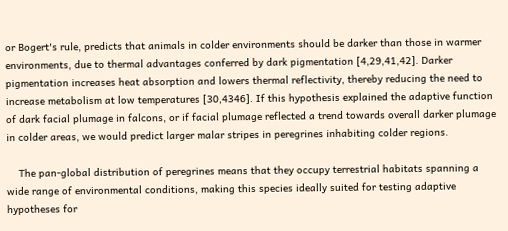or Bogert's rule, predicts that animals in colder environments should be darker than those in warmer environments, due to thermal advantages conferred by dark pigmentation [4,29,41,42]. Darker pigmentation increases heat absorption and lowers thermal reflectivity, thereby reducing the need to increase metabolism at low temperatures [30,4346]. If this hypothesis explained the adaptive function of dark facial plumage in falcons, or if facial plumage reflected a trend towards overall darker plumage in colder areas, we would predict larger malar stripes in peregrines inhabiting colder regions.

    The pan-global distribution of peregrines means that they occupy terrestrial habitats spanning a wide range of environmental conditions, making this species ideally suited for testing adaptive hypotheses for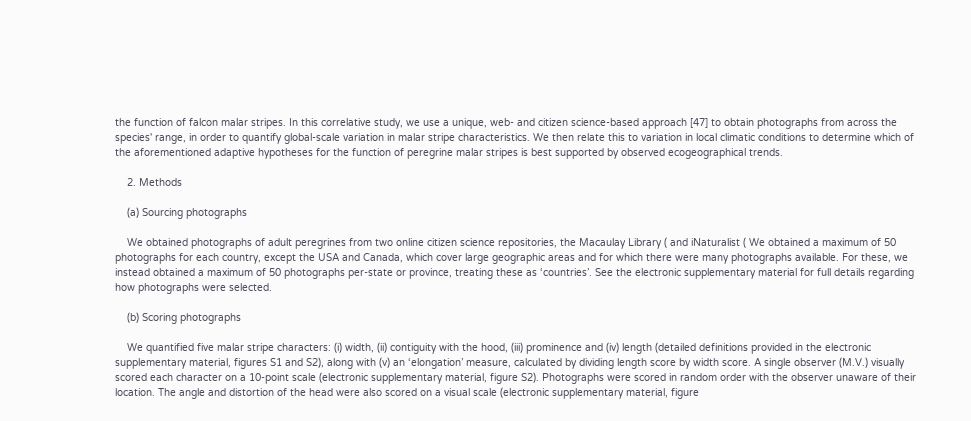the function of falcon malar stripes. In this correlative study, we use a unique, web- and citizen science-based approach [47] to obtain photographs from across the species' range, in order to quantify global-scale variation in malar stripe characteristics. We then relate this to variation in local climatic conditions to determine which of the aforementioned adaptive hypotheses for the function of peregrine malar stripes is best supported by observed ecogeographical trends.

    2. Methods

    (a) Sourcing photographs

    We obtained photographs of adult peregrines from two online citizen science repositories, the Macaulay Library ( and iNaturalist ( We obtained a maximum of 50 photographs for each country, except the USA and Canada, which cover large geographic areas and for which there were many photographs available. For these, we instead obtained a maximum of 50 photographs per-state or province, treating these as ‘countries’. See the electronic supplementary material for full details regarding how photographs were selected.

    (b) Scoring photographs

    We quantified five malar stripe characters: (i) width, (ii) contiguity with the hood, (iii) prominence and (iv) length (detailed definitions provided in the electronic supplementary material, figures S1 and S2), along with (v) an ‘elongation’ measure, calculated by dividing length score by width score. A single observer (M.V.) visually scored each character on a 10-point scale (electronic supplementary material, figure S2). Photographs were scored in random order with the observer unaware of their location. The angle and distortion of the head were also scored on a visual scale (electronic supplementary material, figure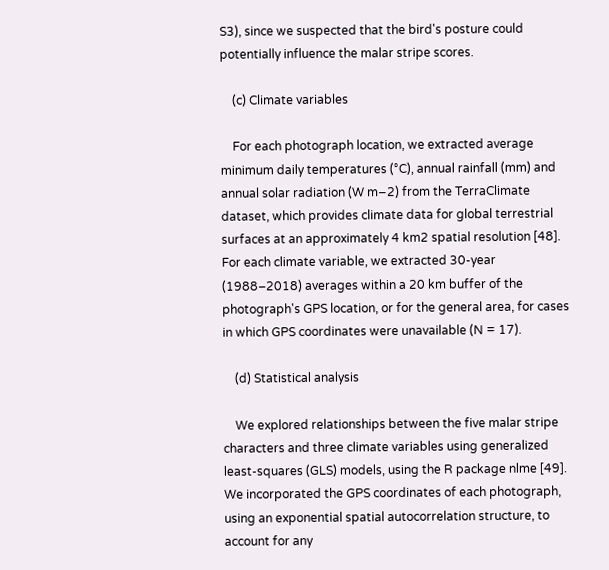S3), since we suspected that the bird's posture could potentially influence the malar stripe scores.

    (c) Climate variables

    For each photograph location, we extracted average minimum daily temperatures (°C), annual rainfall (mm) and annual solar radiation (W m−2) from the TerraClimate dataset, which provides climate data for global terrestrial surfaces at an approximately 4 km2 spatial resolution [48]. For each climate variable, we extracted 30-year (1988–2018) averages within a 20 km buffer of the photograph's GPS location, or for the general area, for cases in which GPS coordinates were unavailable (N = 17).

    (d) Statistical analysis

    We explored relationships between the five malar stripe characters and three climate variables using generalized least-squares (GLS) models, using the R package nlme [49]. We incorporated the GPS coordinates of each photograph, using an exponential spatial autocorrelation structure, to account for any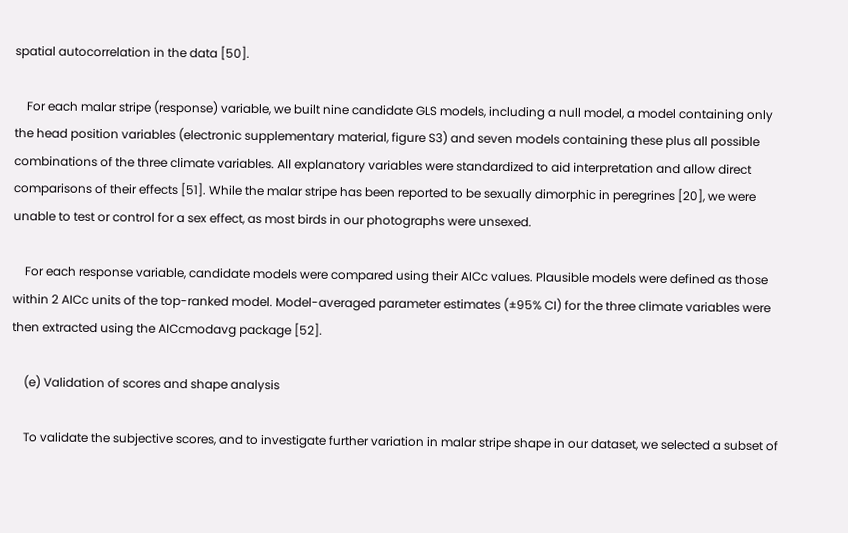spatial autocorrelation in the data [50].

    For each malar stripe (response) variable, we built nine candidate GLS models, including a null model, a model containing only the head position variables (electronic supplementary material, figure S3) and seven models containing these plus all possible combinations of the three climate variables. All explanatory variables were standardized to aid interpretation and allow direct comparisons of their effects [51]. While the malar stripe has been reported to be sexually dimorphic in peregrines [20], we were unable to test or control for a sex effect, as most birds in our photographs were unsexed.

    For each response variable, candidate models were compared using their AICc values. Plausible models were defined as those within 2 AICc units of the top-ranked model. Model-averaged parameter estimates (±95% CI) for the three climate variables were then extracted using the AICcmodavg package [52].

    (e) Validation of scores and shape analysis

    To validate the subjective scores, and to investigate further variation in malar stripe shape in our dataset, we selected a subset of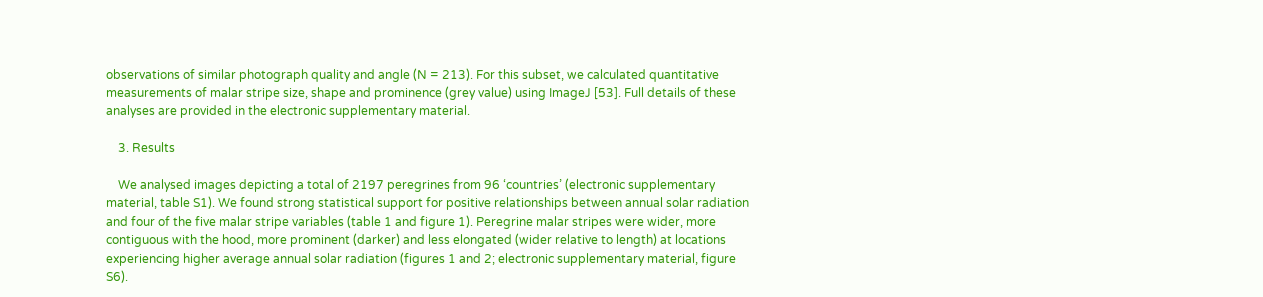observations of similar photograph quality and angle (N = 213). For this subset, we calculated quantitative measurements of malar stripe size, shape and prominence (grey value) using ImageJ [53]. Full details of these analyses are provided in the electronic supplementary material.

    3. Results

    We analysed images depicting a total of 2197 peregrines from 96 ‘countries’ (electronic supplementary material, table S1). We found strong statistical support for positive relationships between annual solar radiation and four of the five malar stripe variables (table 1 and figure 1). Peregrine malar stripes were wider, more contiguous with the hood, more prominent (darker) and less elongated (wider relative to length) at locations experiencing higher average annual solar radiation (figures 1 and 2; electronic supplementary material, figure S6).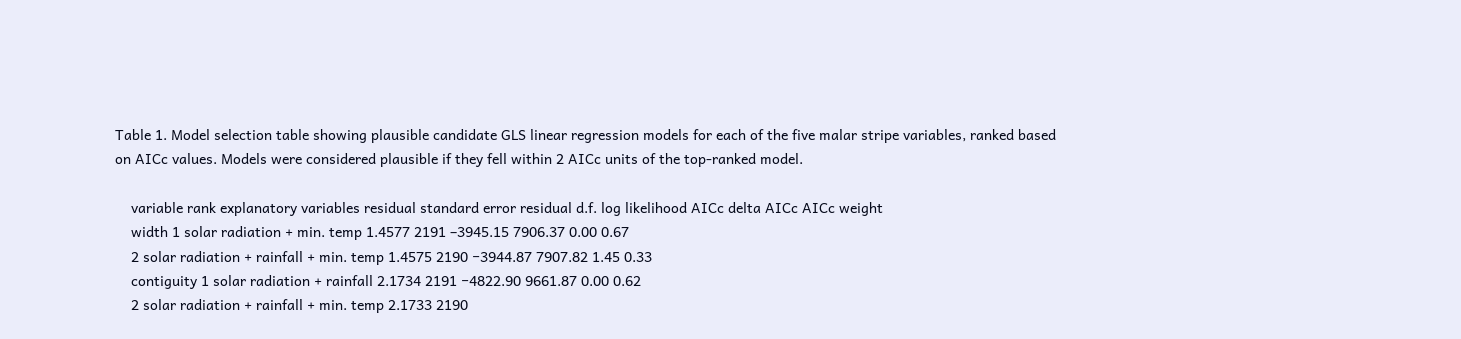Table 1. Model selection table showing plausible candidate GLS linear regression models for each of the five malar stripe variables, ranked based on AICc values. Models were considered plausible if they fell within 2 AICc units of the top-ranked model.

    variable rank explanatory variables residual standard error residual d.f. log likelihood AICc delta AICc AICc weight
    width 1 solar radiation + min. temp 1.4577 2191 –3945.15 7906.37 0.00 0.67
    2 solar radiation + rainfall + min. temp 1.4575 2190 −3944.87 7907.82 1.45 0.33
    contiguity 1 solar radiation + rainfall 2.1734 2191 −4822.90 9661.87 0.00 0.62
    2 solar radiation + rainfall + min. temp 2.1733 2190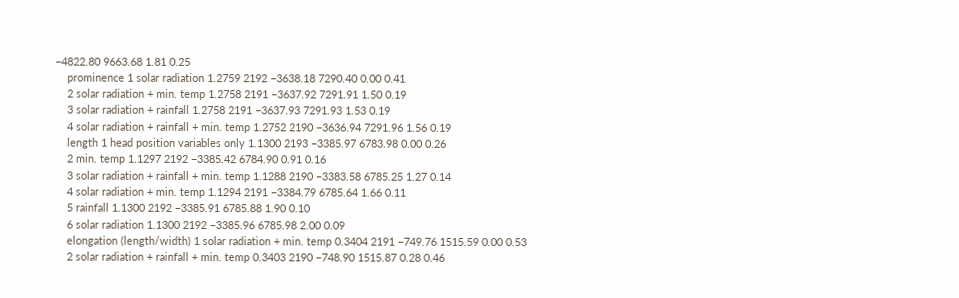−4822.80 9663.68 1.81 0.25
    prominence 1 solar radiation 1.2759 2192 −3638.18 7290.40 0.00 0.41
    2 solar radiation + min. temp 1.2758 2191 −3637.92 7291.91 1.50 0.19
    3 solar radiation + rainfall 1.2758 2191 −3637.93 7291.93 1.53 0.19
    4 solar radiation + rainfall + min. temp 1.2752 2190 −3636.94 7291.96 1.56 0.19
    length 1 head position variables only 1.1300 2193 −3385.97 6783.98 0.00 0.26
    2 min. temp 1.1297 2192 −3385.42 6784.90 0.91 0.16
    3 solar radiation + rainfall + min. temp 1.1288 2190 −3383.58 6785.25 1.27 0.14
    4 solar radiation + min. temp 1.1294 2191 −3384.79 6785.64 1.66 0.11
    5 rainfall 1.1300 2192 −3385.91 6785.88 1.90 0.10
    6 solar radiation 1.1300 2192 −3385.96 6785.98 2.00 0.09
    elongation (length/width) 1 solar radiation + min. temp 0.3404 2191 −749.76 1515.59 0.00 0.53
    2 solar radiation + rainfall + min. temp 0.3403 2190 −748.90 1515.87 0.28 0.46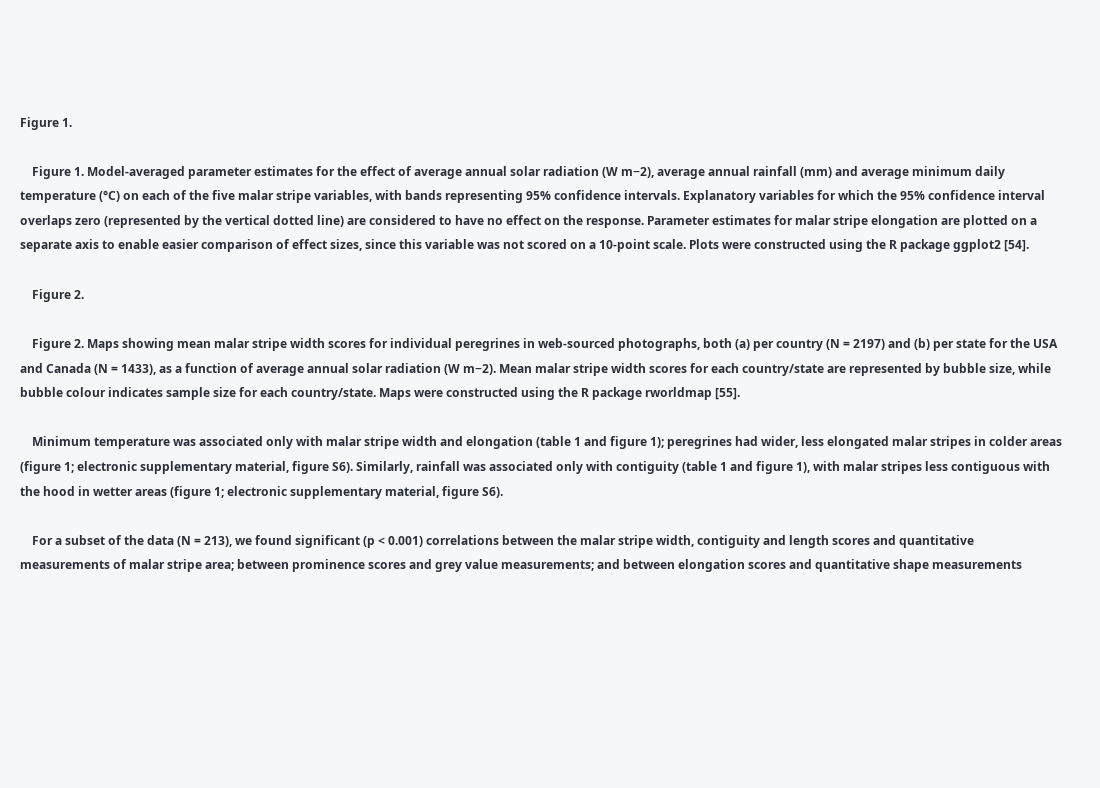Figure 1.

    Figure 1. Model-averaged parameter estimates for the effect of average annual solar radiation (W m−2), average annual rainfall (mm) and average minimum daily temperature (°C) on each of the five malar stripe variables, with bands representing 95% confidence intervals. Explanatory variables for which the 95% confidence interval overlaps zero (represented by the vertical dotted line) are considered to have no effect on the response. Parameter estimates for malar stripe elongation are plotted on a separate axis to enable easier comparison of effect sizes, since this variable was not scored on a 10-point scale. Plots were constructed using the R package ggplot2 [54].

    Figure 2.

    Figure 2. Maps showing mean malar stripe width scores for individual peregrines in web-sourced photographs, both (a) per country (N = 2197) and (b) per state for the USA and Canada (N = 1433), as a function of average annual solar radiation (W m−2). Mean malar stripe width scores for each country/state are represented by bubble size, while bubble colour indicates sample size for each country/state. Maps were constructed using the R package rworldmap [55].

    Minimum temperature was associated only with malar stripe width and elongation (table 1 and figure 1); peregrines had wider, less elongated malar stripes in colder areas (figure 1; electronic supplementary material, figure S6). Similarly, rainfall was associated only with contiguity (table 1 and figure 1), with malar stripes less contiguous with the hood in wetter areas (figure 1; electronic supplementary material, figure S6).

    For a subset of the data (N = 213), we found significant (p < 0.001) correlations between the malar stripe width, contiguity and length scores and quantitative measurements of malar stripe area; between prominence scores and grey value measurements; and between elongation scores and quantitative shape measurements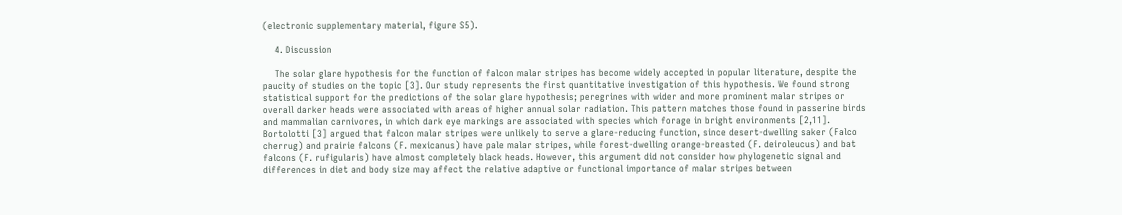(electronic supplementary material, figure S5).

    4. Discussion

    The solar glare hypothesis for the function of falcon malar stripes has become widely accepted in popular literature, despite the paucity of studies on the topic [3]. Our study represents the first quantitative investigation of this hypothesis. We found strong statistical support for the predictions of the solar glare hypothesis; peregrines with wider and more prominent malar stripes or overall darker heads were associated with areas of higher annual solar radiation. This pattern matches those found in passerine birds and mammalian carnivores, in which dark eye markings are associated with species which forage in bright environments [2,11]. Bortolotti [3] argued that falcon malar stripes were unlikely to serve a glare-reducing function, since desert-dwelling saker (Falco cherrug) and prairie falcons (F. mexicanus) have pale malar stripes, while forest-dwelling orange-breasted (F. deiroleucus) and bat falcons (F. rufigularis) have almost completely black heads. However, this argument did not consider how phylogenetic signal and differences in diet and body size may affect the relative adaptive or functional importance of malar stripes between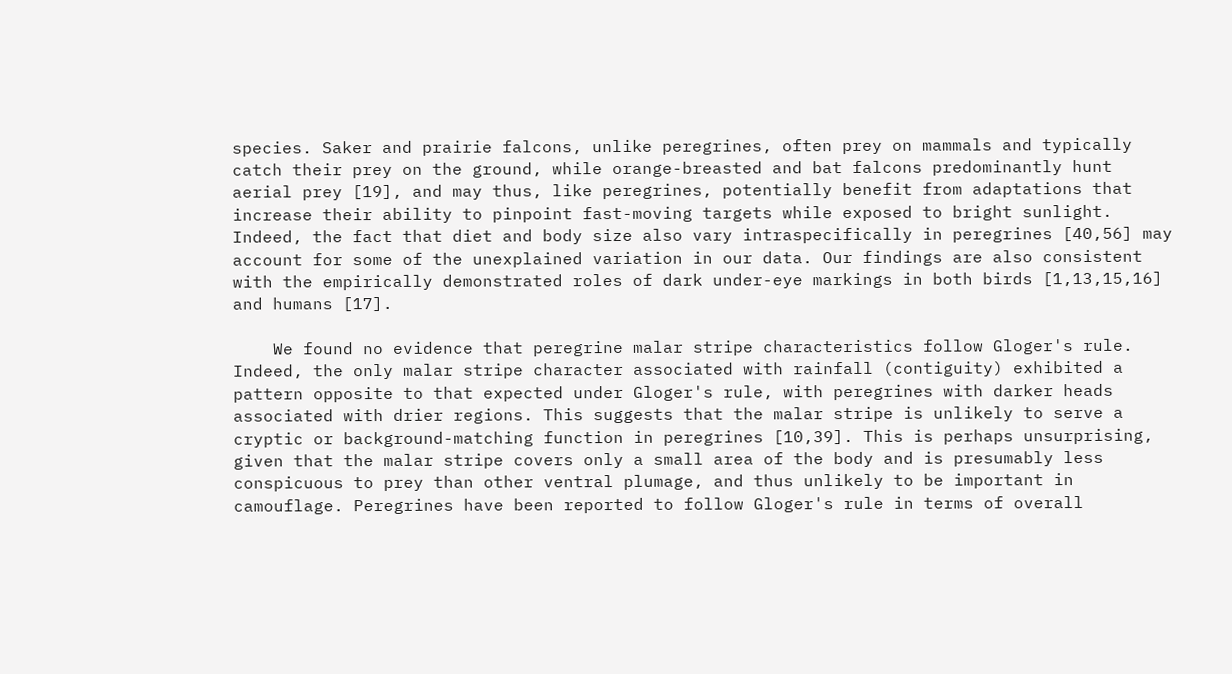species. Saker and prairie falcons, unlike peregrines, often prey on mammals and typically catch their prey on the ground, while orange-breasted and bat falcons predominantly hunt aerial prey [19], and may thus, like peregrines, potentially benefit from adaptations that increase their ability to pinpoint fast-moving targets while exposed to bright sunlight. Indeed, the fact that diet and body size also vary intraspecifically in peregrines [40,56] may account for some of the unexplained variation in our data. Our findings are also consistent with the empirically demonstrated roles of dark under-eye markings in both birds [1,13,15,16] and humans [17].

    We found no evidence that peregrine malar stripe characteristics follow Gloger's rule. Indeed, the only malar stripe character associated with rainfall (contiguity) exhibited a pattern opposite to that expected under Gloger's rule, with peregrines with darker heads associated with drier regions. This suggests that the malar stripe is unlikely to serve a cryptic or background-matching function in peregrines [10,39]. This is perhaps unsurprising, given that the malar stripe covers only a small area of the body and is presumably less conspicuous to prey than other ventral plumage, and thus unlikely to be important in camouflage. Peregrines have been reported to follow Gloger's rule in terms of overall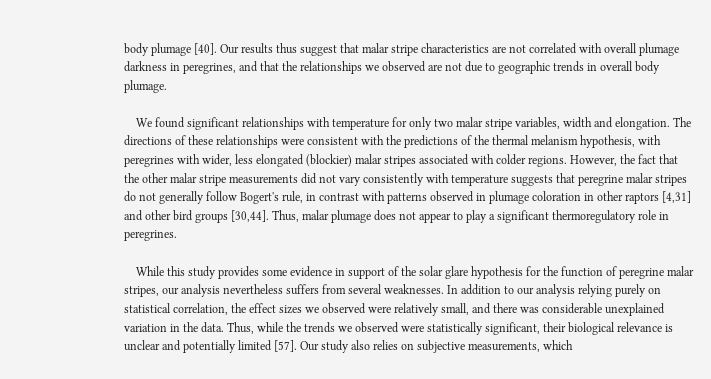body plumage [40]. Our results thus suggest that malar stripe characteristics are not correlated with overall plumage darkness in peregrines, and that the relationships we observed are not due to geographic trends in overall body plumage.

    We found significant relationships with temperature for only two malar stripe variables, width and elongation. The directions of these relationships were consistent with the predictions of the thermal melanism hypothesis, with peregrines with wider, less elongated (blockier) malar stripes associated with colder regions. However, the fact that the other malar stripe measurements did not vary consistently with temperature suggests that peregrine malar stripes do not generally follow Bogert's rule, in contrast with patterns observed in plumage coloration in other raptors [4,31] and other bird groups [30,44]. Thus, malar plumage does not appear to play a significant thermoregulatory role in peregrines.

    While this study provides some evidence in support of the solar glare hypothesis for the function of peregrine malar stripes, our analysis nevertheless suffers from several weaknesses. In addition to our analysis relying purely on statistical correlation, the effect sizes we observed were relatively small, and there was considerable unexplained variation in the data. Thus, while the trends we observed were statistically significant, their biological relevance is unclear and potentially limited [57]. Our study also relies on subjective measurements, which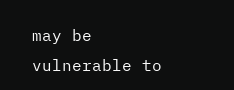may be vulnerable to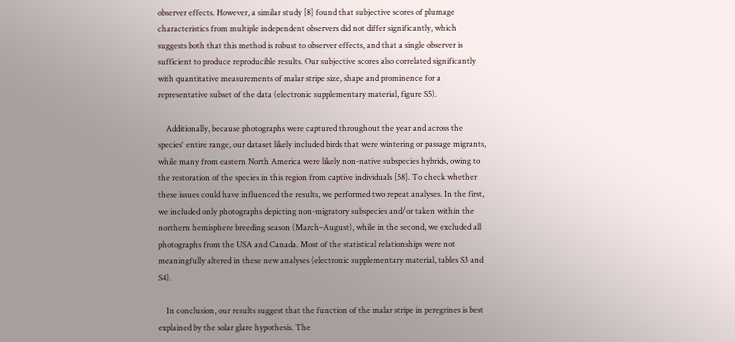observer effects. However, a similar study [8] found that subjective scores of plumage characteristics from multiple independent observers did not differ significantly, which suggests both that this method is robust to observer effects, and that a single observer is sufficient to produce reproducible results. Our subjective scores also correlated significantly with quantitative measurements of malar stripe size, shape and prominence for a representative subset of the data (electronic supplementary material, figure S5).

    Additionally, because photographs were captured throughout the year and across the species' entire range, our dataset likely included birds that were wintering or passage migrants, while many from eastern North America were likely non-native subspecies hybrids, owing to the restoration of the species in this region from captive individuals [58]. To check whether these issues could have influenced the results, we performed two repeat analyses. In the first, we included only photographs depicting non-migratory subspecies and/or taken within the northern hemisphere breeding season (March–August), while in the second, we excluded all photographs from the USA and Canada. Most of the statistical relationships were not meaningfully altered in these new analyses (electronic supplementary material, tables S3 and S4).

    In conclusion, our results suggest that the function of the malar stripe in peregrines is best explained by the solar glare hypothesis. The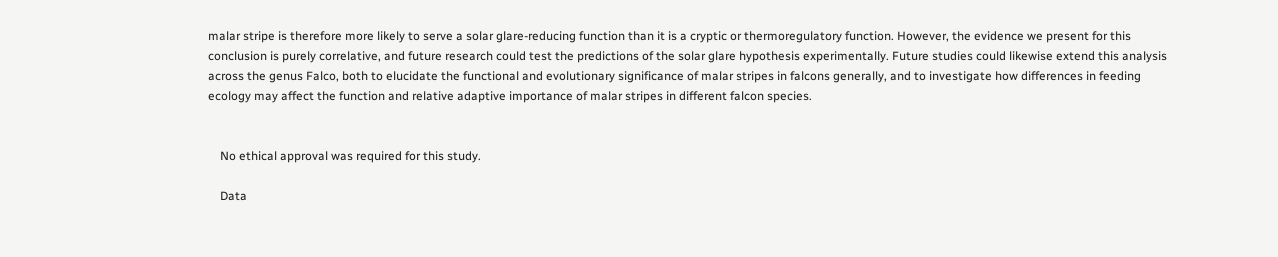malar stripe is therefore more likely to serve a solar glare-reducing function than it is a cryptic or thermoregulatory function. However, the evidence we present for this conclusion is purely correlative, and future research could test the predictions of the solar glare hypothesis experimentally. Future studies could likewise extend this analysis across the genus Falco, both to elucidate the functional and evolutionary significance of malar stripes in falcons generally, and to investigate how differences in feeding ecology may affect the function and relative adaptive importance of malar stripes in different falcon species.


    No ethical approval was required for this study.

    Data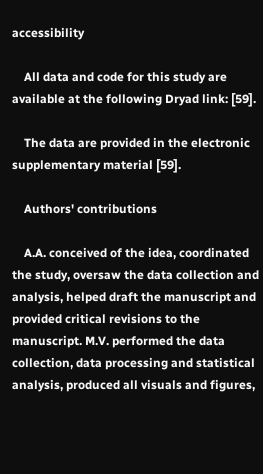accessibility

    All data and code for this study are available at the following Dryad link: [59].

    The data are provided in the electronic supplementary material [59].

    Authors' contributions

    A.A. conceived of the idea, coordinated the study, oversaw the data collection and analysis, helped draft the manuscript and provided critical revisions to the manuscript. M.V. performed the data collection, data processing and statistical analysis, produced all visuals and figures,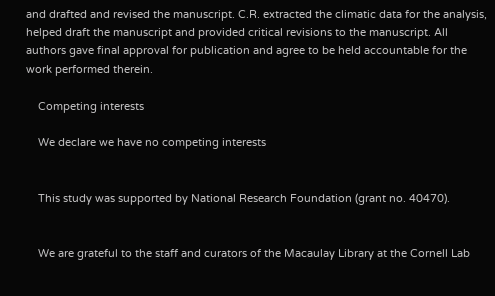and drafted and revised the manuscript. C.R. extracted the climatic data for the analysis, helped draft the manuscript and provided critical revisions to the manuscript. All authors gave final approval for publication and agree to be held accountable for the work performed therein.

    Competing interests

    We declare we have no competing interests


    This study was supported by National Research Foundation (grant no. 40470).


    We are grateful to the staff and curators of the Macaulay Library at the Cornell Lab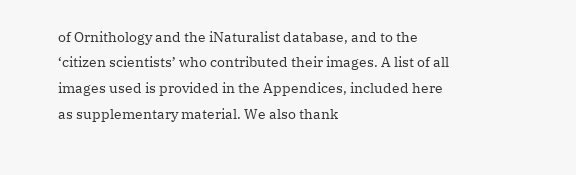of Ornithology and the iNaturalist database, and to the ‘citizen scientists’ who contributed their images. A list of all images used is provided in the Appendices, included here as supplementary material. We also thank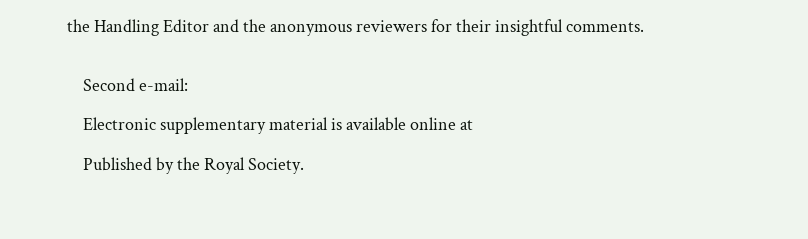the Handling Editor and the anonymous reviewers for their insightful comments.


    Second e-mail:

    Electronic supplementary material is available online at

    Published by the Royal Society.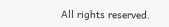All rights reserved.